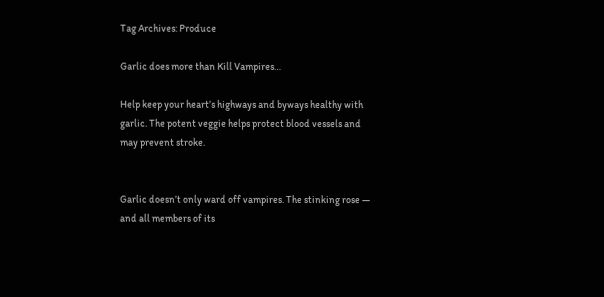Tag Archives: Produce

Garlic does more than Kill Vampires…

Help keep your heart’s highways and byways healthy with garlic. The potent veggie helps protect blood vessels and may prevent stroke.


Garlic doesn’t only ward off vampires. The stinking rose — and all members of its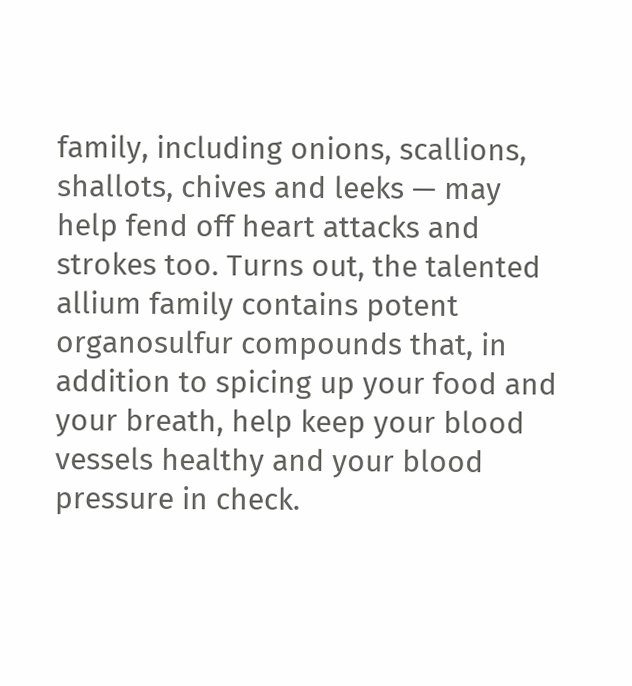family, including onions, scallions, shallots, chives and leeks — may help fend off heart attacks and strokes too. Turns out, the talented allium family contains potent organosulfur compounds that, in addition to spicing up your food and your breath, help keep your blood vessels healthy and your blood pressure in check.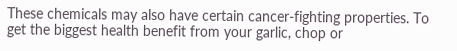These chemicals may also have certain cancer-fighting properties. To get the biggest health benefit from your garlic, chop or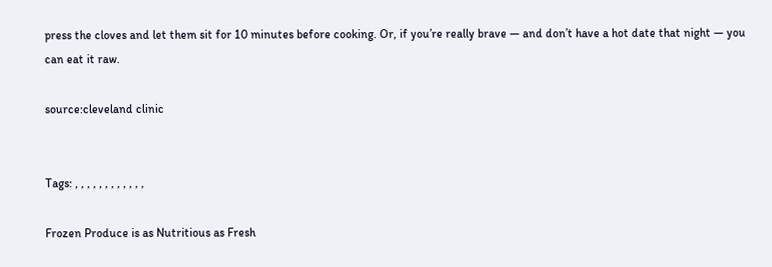press the cloves and let them sit for 10 minutes before cooking. Or, if you’re really brave — and don’t have a hot date that night — you can eat it raw.

source:cleveland clinic


Tags: , , , , , , , , , , , ,

Frozen Produce is as Nutritious as Fresh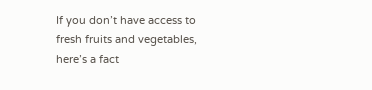If you don’t have access to fresh fruits and vegetables, here’s a fact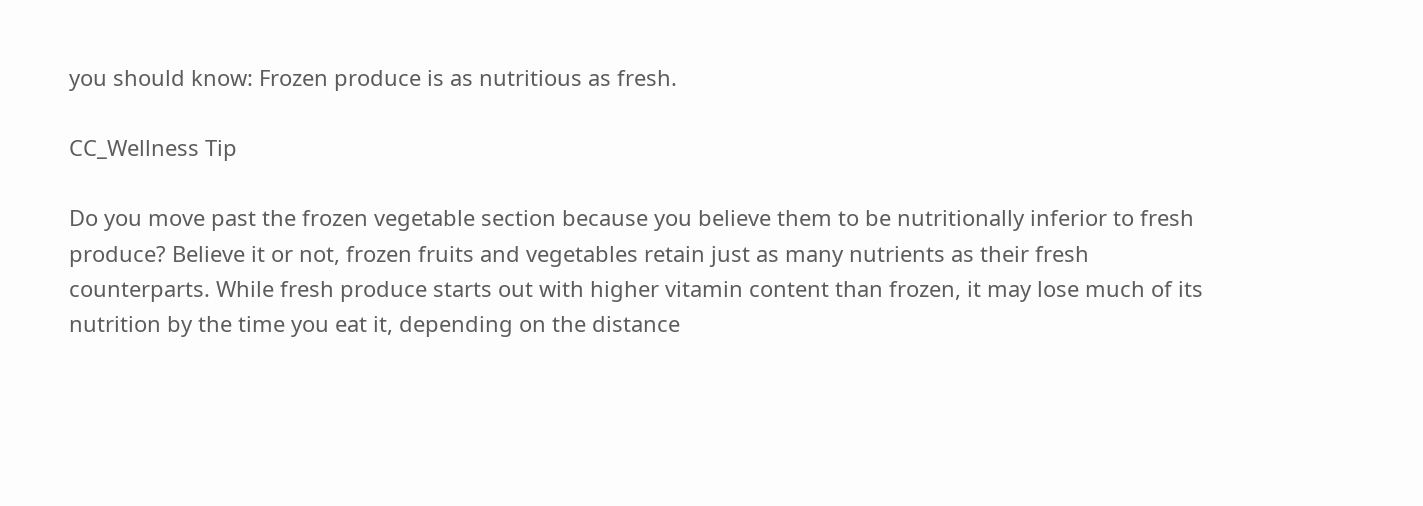you should know: Frozen produce is as nutritious as fresh.

CC_Wellness Tip

Do you move past the frozen vegetable section because you believe them to be nutritionally inferior to fresh produce? Believe it or not, frozen fruits and vegetables retain just as many nutrients as their fresh counterparts. While fresh produce starts out with higher vitamin content than frozen, it may lose much of its nutrition by the time you eat it, depending on the distance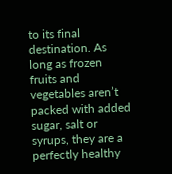to its final destination. As long as frozen fruits and vegetables aren’t packed with added sugar, salt or syrups, they are a perfectly healthy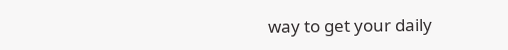way to get your daily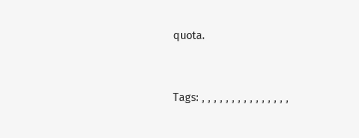quota.


Tags: , , , , , , , , , , , , , , ,